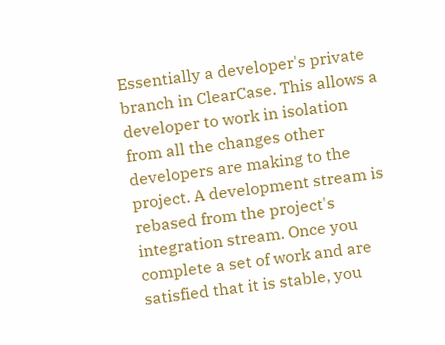Essentially a developer's private branch in ClearCase. This allows a developer to work in isolation from all the changes other developers are making to the project. A development stream is rebased from the project's integration stream. Once you complete a set of work and are satisfied that it is stable, you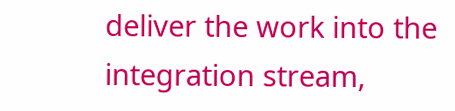deliver the work into the integration stream,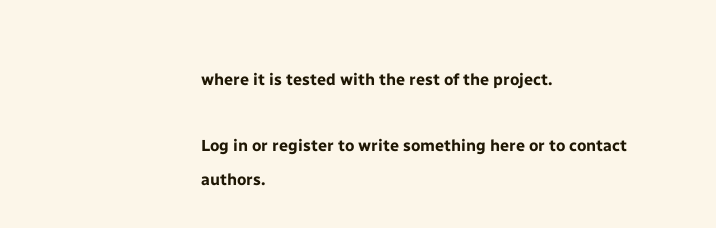where it is tested with the rest of the project.

Log in or register to write something here or to contact authors.